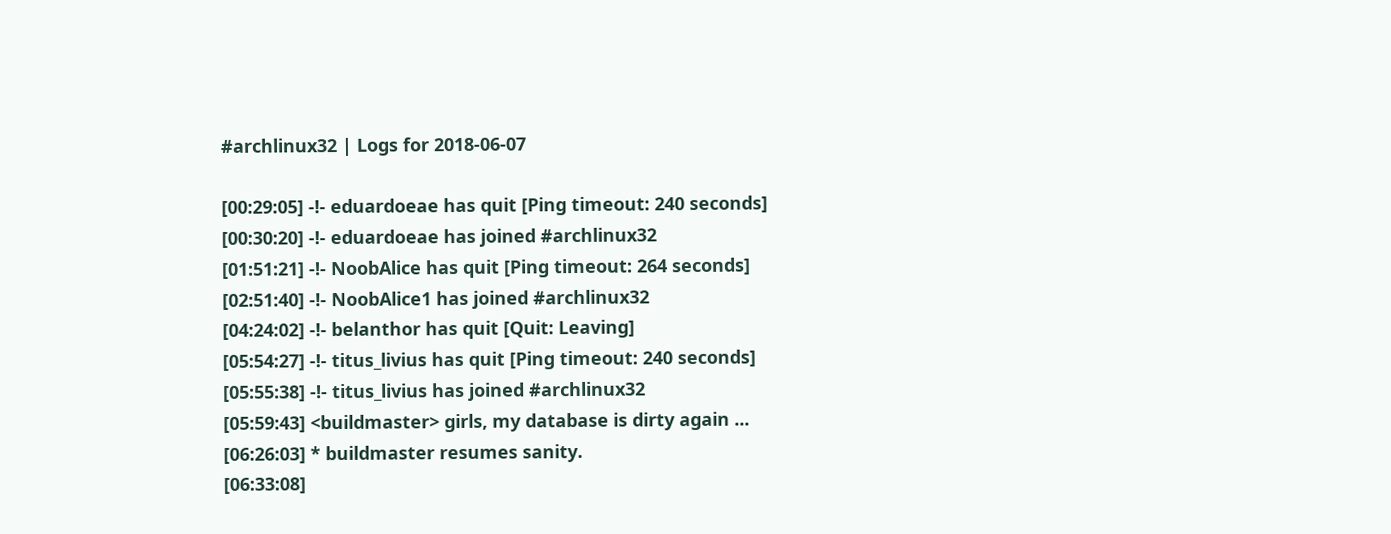#archlinux32 | Logs for 2018-06-07

[00:29:05] -!- eduardoeae has quit [Ping timeout: 240 seconds]
[00:30:20] -!- eduardoeae has joined #archlinux32
[01:51:21] -!- NoobAlice has quit [Ping timeout: 264 seconds]
[02:51:40] -!- NoobAlice1 has joined #archlinux32
[04:24:02] -!- belanthor has quit [Quit: Leaving]
[05:54:27] -!- titus_livius has quit [Ping timeout: 240 seconds]
[05:55:38] -!- titus_livius has joined #archlinux32
[05:59:43] <buildmaster> girls, my database is dirty again ...
[06:26:03] * buildmaster resumes sanity.
[06:33:08]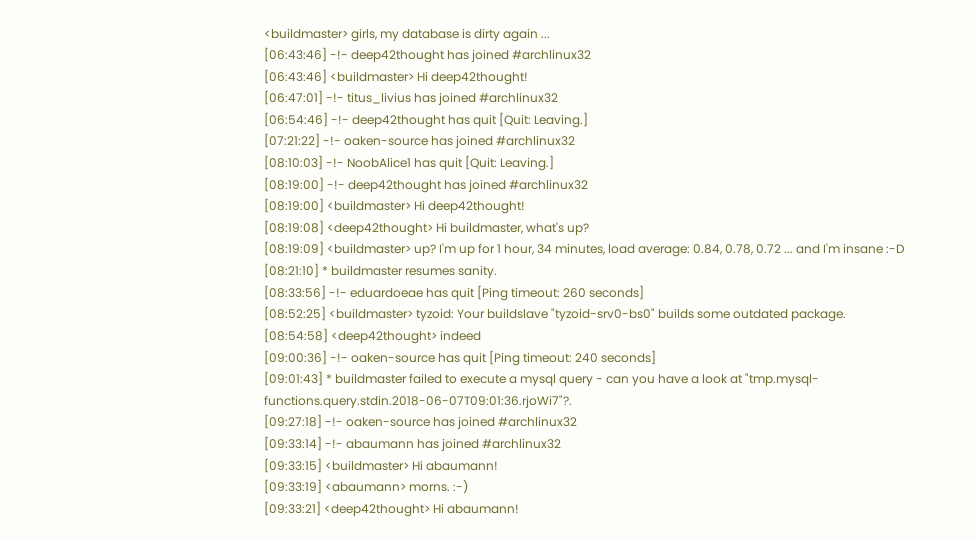<buildmaster> girls, my database is dirty again ...
[06:43:46] -!- deep42thought has joined #archlinux32
[06:43:46] <buildmaster> Hi deep42thought!
[06:47:01] -!- titus_livius has joined #archlinux32
[06:54:46] -!- deep42thought has quit [Quit: Leaving.]
[07:21:22] -!- oaken-source has joined #archlinux32
[08:10:03] -!- NoobAlice1 has quit [Quit: Leaving.]
[08:19:00] -!- deep42thought has joined #archlinux32
[08:19:00] <buildmaster> Hi deep42thought!
[08:19:08] <deep42thought> Hi buildmaster, what's up?
[08:19:09] <buildmaster> up? I'm up for 1 hour, 34 minutes, load average: 0.84, 0.78, 0.72 ... and I'm insane :-D
[08:21:10] * buildmaster resumes sanity.
[08:33:56] -!- eduardoeae has quit [Ping timeout: 260 seconds]
[08:52:25] <buildmaster> tyzoid: Your buildslave "tyzoid-srv0-bs0" builds some outdated package.
[08:54:58] <deep42thought> indeed
[09:00:36] -!- oaken-source has quit [Ping timeout: 240 seconds]
[09:01:43] * buildmaster failed to execute a mysql query - can you have a look at "tmp.mysql-functions.query.stdin.2018-06-07T09:01:36.rjoWi7"?.
[09:27:18] -!- oaken-source has joined #archlinux32
[09:33:14] -!- abaumann has joined #archlinux32
[09:33:15] <buildmaster> Hi abaumann!
[09:33:19] <abaumann> morns. :-)
[09:33:21] <deep42thought> Hi abaumann!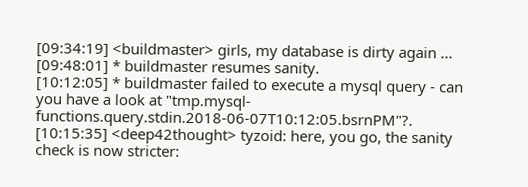[09:34:19] <buildmaster> girls, my database is dirty again ...
[09:48:01] * buildmaster resumes sanity.
[10:12:05] * buildmaster failed to execute a mysql query - can you have a look at "tmp.mysql-functions.query.stdin.2018-06-07T10:12:05.bsrnPM"?.
[10:15:35] <deep42thought> tyzoid: here, you go, the sanity check is now stricter: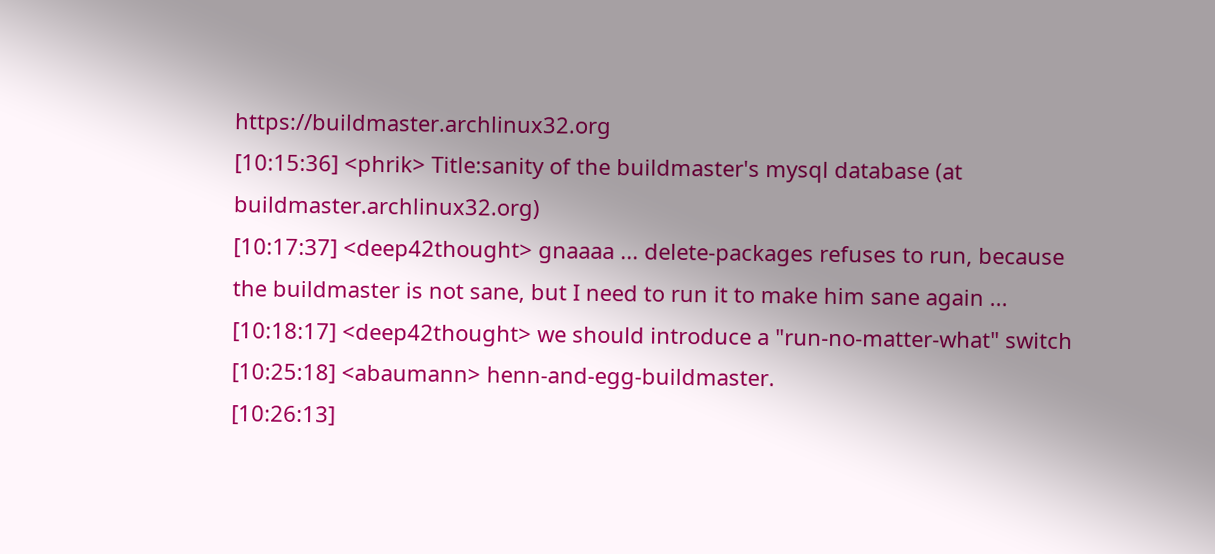https://buildmaster.archlinux32.org
[10:15:36] <phrik> Title:sanity of the buildmaster's mysql database (at buildmaster.archlinux32.org)
[10:17:37] <deep42thought> gnaaaa ... delete-packages refuses to run, because the buildmaster is not sane, but I need to run it to make him sane again ...
[10:18:17] <deep42thought> we should introduce a "run-no-matter-what" switch
[10:25:18] <abaumann> henn-and-egg-buildmaster.
[10:26:13]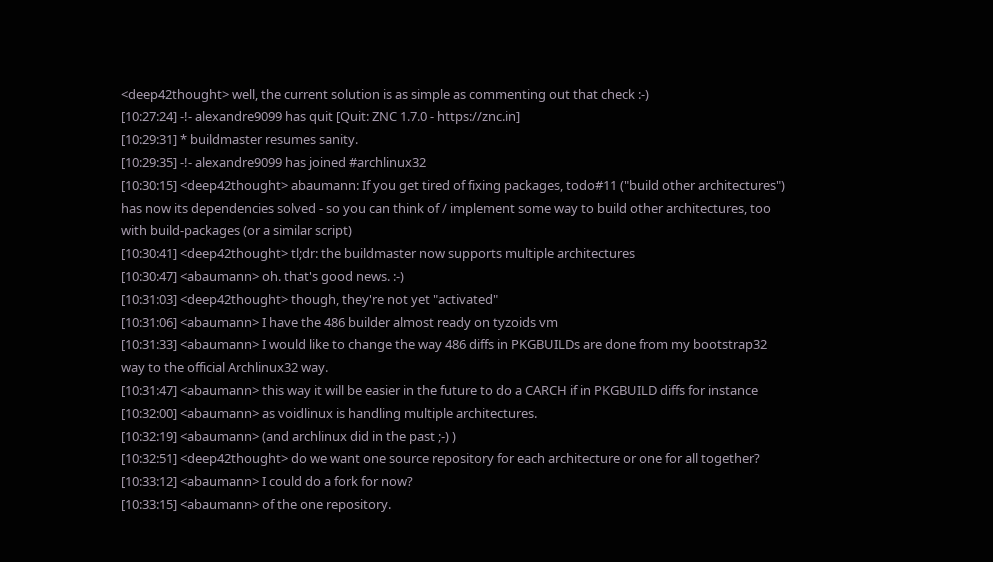<deep42thought> well, the current solution is as simple as commenting out that check :-)
[10:27:24] -!- alexandre9099 has quit [Quit: ZNC 1.7.0 - https://znc.in]
[10:29:31] * buildmaster resumes sanity.
[10:29:35] -!- alexandre9099 has joined #archlinux32
[10:30:15] <deep42thought> abaumann: If you get tired of fixing packages, todo#11 ("build other architectures") has now its dependencies solved - so you can think of / implement some way to build other architectures, too with build-packages (or a similar script)
[10:30:41] <deep42thought> tl;dr: the buildmaster now supports multiple architectures
[10:30:47] <abaumann> oh. that's good news. :-)
[10:31:03] <deep42thought> though, they're not yet "activated"
[10:31:06] <abaumann> I have the 486 builder almost ready on tyzoids vm
[10:31:33] <abaumann> I would like to change the way 486 diffs in PKGBUILDs are done from my bootstrap32 way to the official Archlinux32 way.
[10:31:47] <abaumann> this way it will be easier in the future to do a CARCH if in PKGBUILD diffs for instance
[10:32:00] <abaumann> as voidlinux is handling multiple architectures.
[10:32:19] <abaumann> (and archlinux did in the past ;-) )
[10:32:51] <deep42thought> do we want one source repository for each architecture or one for all together?
[10:33:12] <abaumann> I could do a fork for now?
[10:33:15] <abaumann> of the one repository.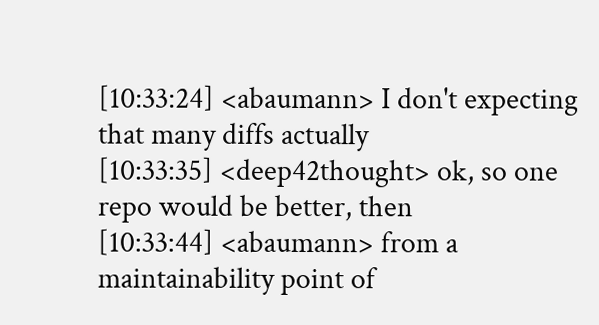[10:33:24] <abaumann> I don't expecting that many diffs actually
[10:33:35] <deep42thought> ok, so one repo would be better, then
[10:33:44] <abaumann> from a maintainability point of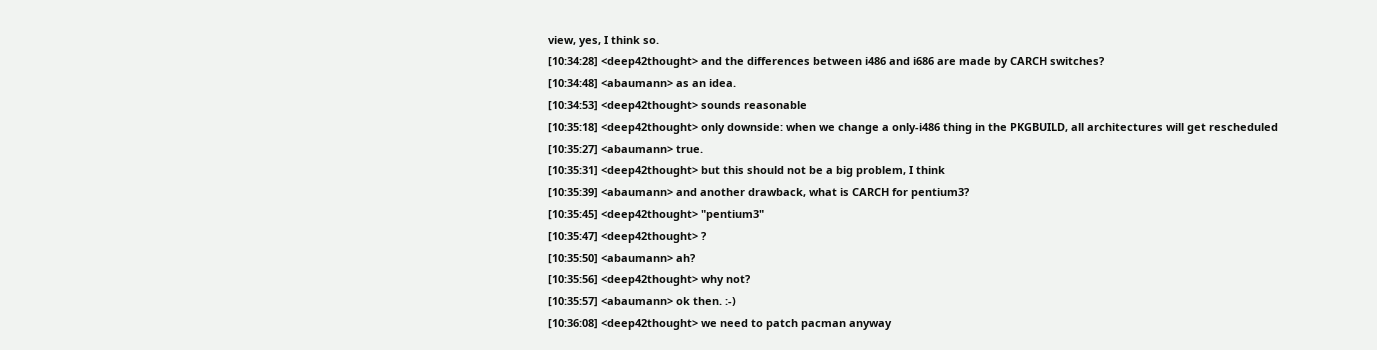view, yes, I think so.
[10:34:28] <deep42thought> and the differences between i486 and i686 are made by CARCH switches?
[10:34:48] <abaumann> as an idea.
[10:34:53] <deep42thought> sounds reasonable
[10:35:18] <deep42thought> only downside: when we change a only-i486 thing in the PKGBUILD, all architectures will get rescheduled
[10:35:27] <abaumann> true.
[10:35:31] <deep42thought> but this should not be a big problem, I think
[10:35:39] <abaumann> and another drawback, what is CARCH for pentium3?
[10:35:45] <deep42thought> "pentium3"
[10:35:47] <deep42thought> ?
[10:35:50] <abaumann> ah?
[10:35:56] <deep42thought> why not?
[10:35:57] <abaumann> ok then. :-)
[10:36:08] <deep42thought> we need to patch pacman anyway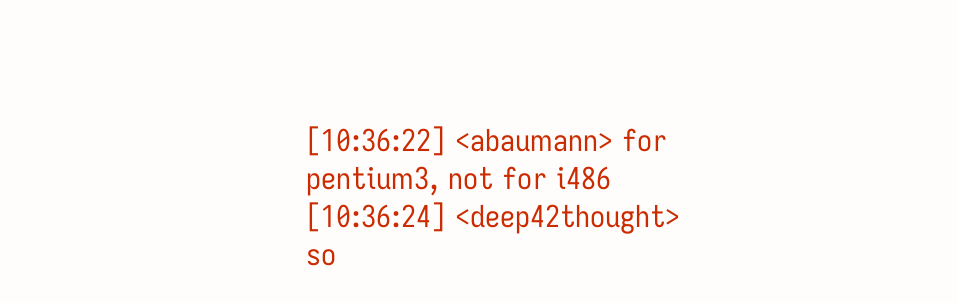[10:36:22] <abaumann> for pentium3, not for i486
[10:36:24] <deep42thought> so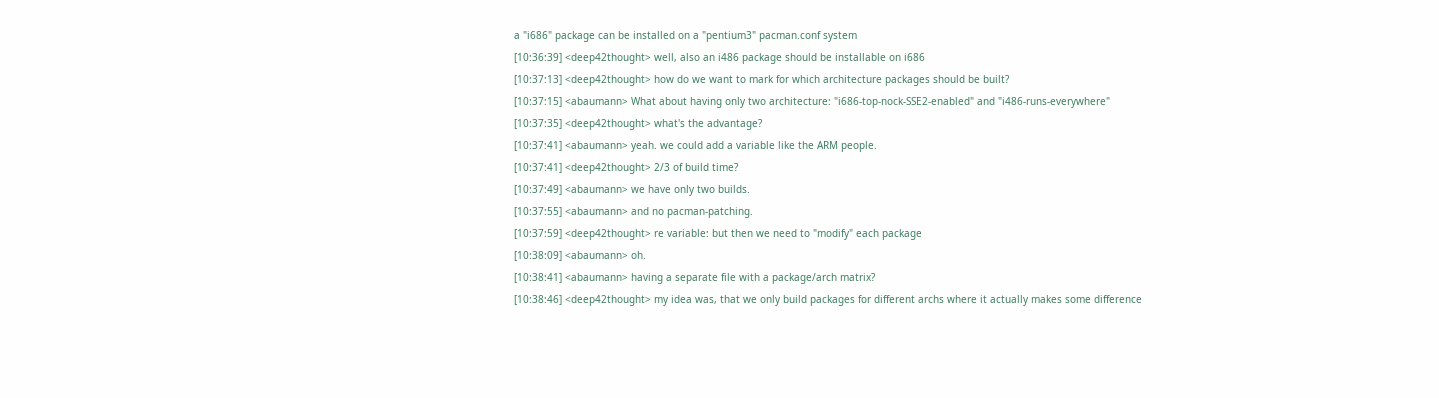a "i686" package can be installed on a "pentium3" pacman.conf system
[10:36:39] <deep42thought> well, also an i486 package should be installable on i686
[10:37:13] <deep42thought> how do we want to mark for which architecture packages should be built?
[10:37:15] <abaumann> What about having only two architecture: "i686-top-nock-SSE2-enabled" and "i486-runs-everywhere"
[10:37:35] <deep42thought> what's the advantage?
[10:37:41] <abaumann> yeah. we could add a variable like the ARM people.
[10:37:41] <deep42thought> 2/3 of build time?
[10:37:49] <abaumann> we have only two builds.
[10:37:55] <abaumann> and no pacman-patching.
[10:37:59] <deep42thought> re variable: but then we need to "modify" each package
[10:38:09] <abaumann> oh.
[10:38:41] <abaumann> having a separate file with a package/arch matrix?
[10:38:46] <deep42thought> my idea was, that we only build packages for different archs where it actually makes some difference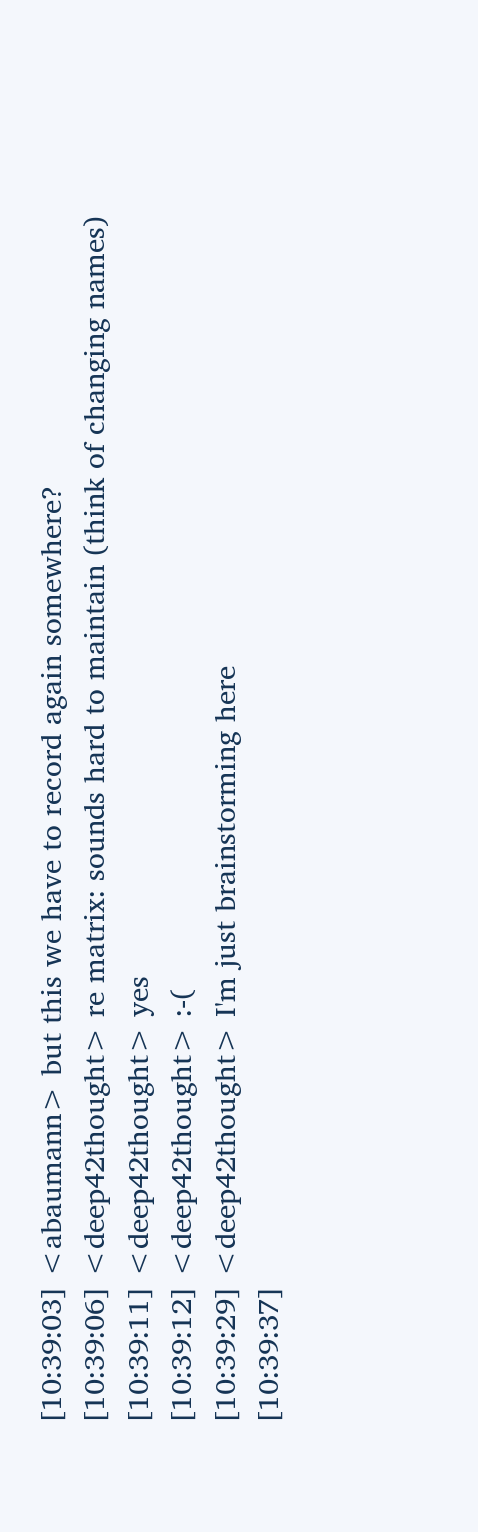[10:39:03] <abaumann> but this we have to record again somewhere?
[10:39:06] <deep42thought> re matrix: sounds hard to maintain (think of changing names)
[10:39:11] <deep42thought> yes
[10:39:12] <deep42thought> :-(
[10:39:29] <deep42thought> I'm just brainstorming here
[10:39:37]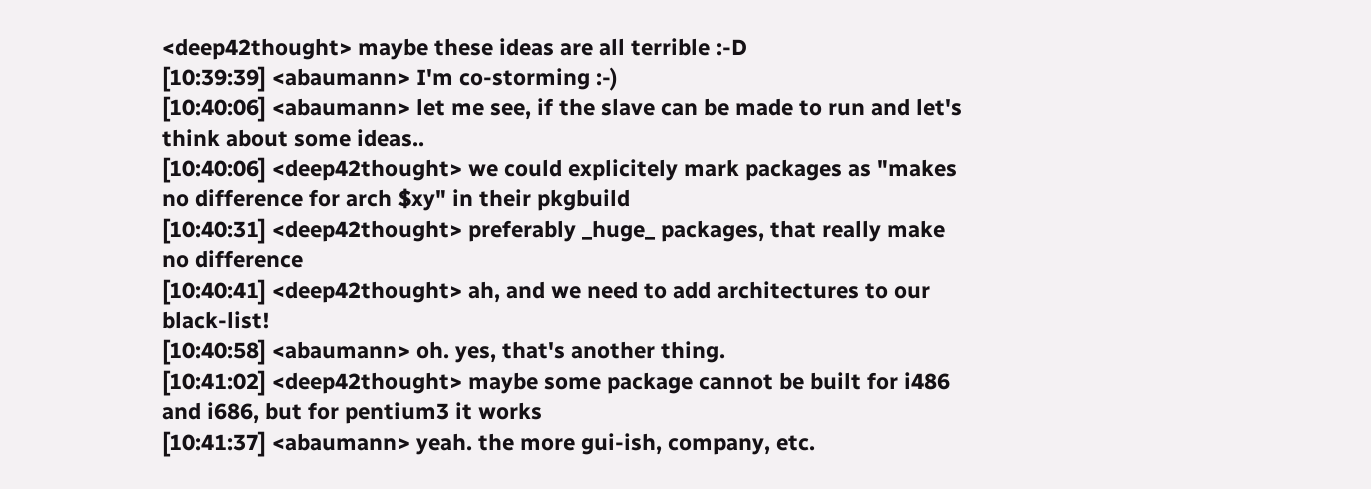<deep42thought> maybe these ideas are all terrible :-D
[10:39:39] <abaumann> I'm co-storming :-)
[10:40:06] <abaumann> let me see, if the slave can be made to run and let's think about some ideas..
[10:40:06] <deep42thought> we could explicitely mark packages as "makes no difference for arch $xy" in their pkgbuild
[10:40:31] <deep42thought> preferably _huge_ packages, that really make no difference
[10:40:41] <deep42thought> ah, and we need to add architectures to our black-list!
[10:40:58] <abaumann> oh. yes, that's another thing.
[10:41:02] <deep42thought> maybe some package cannot be built for i486 and i686, but for pentium3 it works
[10:41:37] <abaumann> yeah. the more gui-ish, company, etc.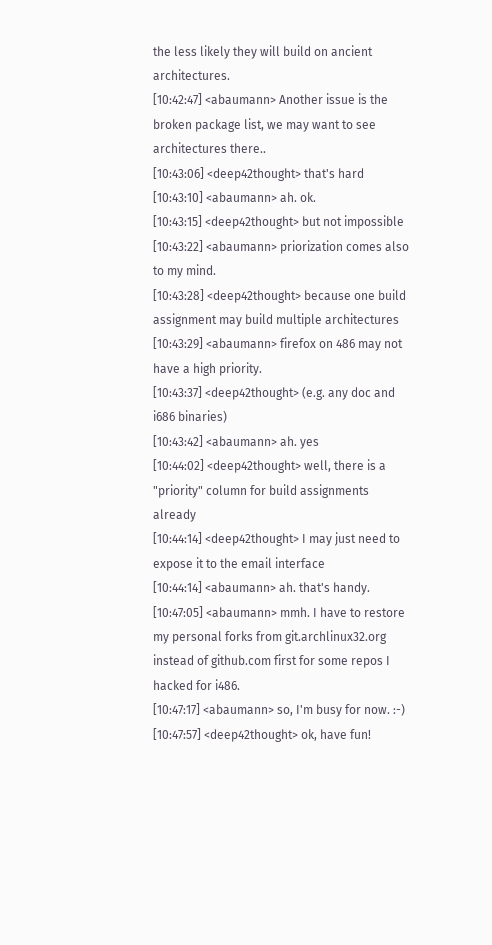the less likely they will build on ancient architectures.
[10:42:47] <abaumann> Another issue is the broken package list, we may want to see architectures there..
[10:43:06] <deep42thought> that's hard
[10:43:10] <abaumann> ah. ok.
[10:43:15] <deep42thought> but not impossible
[10:43:22] <abaumann> priorization comes also to my mind.
[10:43:28] <deep42thought> because one build assignment may build multiple architectures
[10:43:29] <abaumann> firefox on 486 may not have a high priority.
[10:43:37] <deep42thought> (e.g. any doc and i686 binaries)
[10:43:42] <abaumann> ah. yes
[10:44:02] <deep42thought> well, there is a "priority" column for build assignments already
[10:44:14] <deep42thought> I may just need to expose it to the email interface
[10:44:14] <abaumann> ah. that's handy.
[10:47:05] <abaumann> mmh. I have to restore my personal forks from git.archlinux32.org instead of github.com first for some repos I hacked for i486.
[10:47:17] <abaumann> so, I'm busy for now. :-)
[10:47:57] <deep42thought> ok, have fun!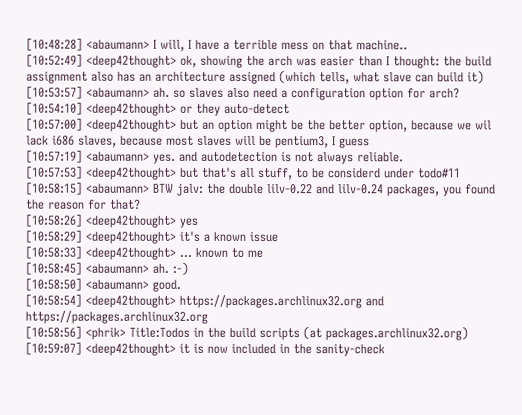[10:48:28] <abaumann> I will, I have a terrible mess on that machine..
[10:52:49] <deep42thought> ok, showing the arch was easier than I thought: the build assignment also has an architecture assigned (which tells, what slave can build it)
[10:53:57] <abaumann> ah. so slaves also need a configuration option for arch?
[10:54:10] <deep42thought> or they auto-detect
[10:57:00] <deep42thought> but an option might be the better option, because we wil lack i686 slaves, because most slaves will be pentium3, I guess
[10:57:19] <abaumann> yes. and autodetection is not always reliable.
[10:57:53] <deep42thought> but that's all stuff, to be considerd under todo#11
[10:58:15] <abaumann> BTW jalv: the double lilv-0.22 and lilv-0.24 packages, you found the reason for that?
[10:58:26] <deep42thought> yes
[10:58:29] <deep42thought> it's a known issue
[10:58:33] <deep42thought> ... known to me
[10:58:45] <abaumann> ah. :-)
[10:58:50] <abaumann> good.
[10:58:54] <deep42thought> https://packages.archlinux32.org and https://packages.archlinux32.org
[10:58:56] <phrik> Title:Todos in the build scripts (at packages.archlinux32.org)
[10:59:07] <deep42thought> it is now included in the sanity-check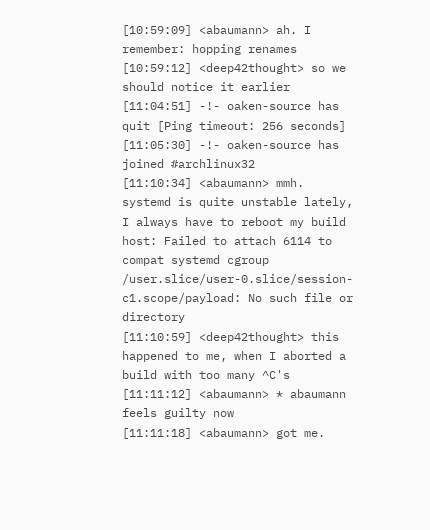[10:59:09] <abaumann> ah. I remember: hopping renames
[10:59:12] <deep42thought> so we should notice it earlier
[11:04:51] -!- oaken-source has quit [Ping timeout: 256 seconds]
[11:05:30] -!- oaken-source has joined #archlinux32
[11:10:34] <abaumann> mmh. systemd is quite unstable lately, I always have to reboot my build host: Failed to attach 6114 to compat systemd cgroup /user.slice/user-0.slice/session-c1.scope/payload: No such file or directory
[11:10:59] <deep42thought> this happened to me, when I aborted a build with too many ^C's
[11:11:12] <abaumann> * abaumann feels guilty now
[11:11:18] <abaumann> got me.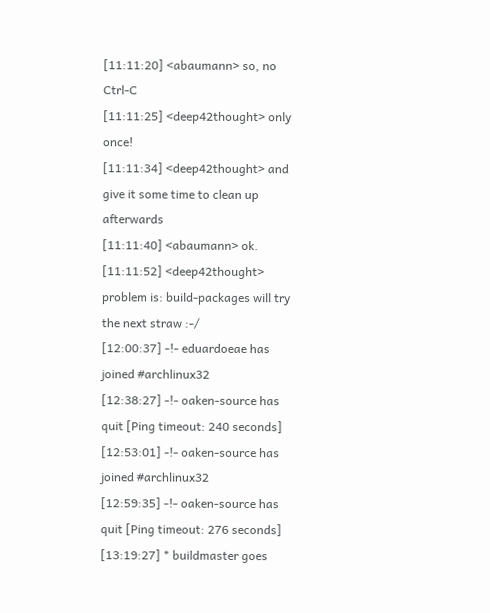[11:11:20] <abaumann> so, no Ctrl-C
[11:11:25] <deep42thought> only once!
[11:11:34] <deep42thought> and give it some time to clean up afterwards
[11:11:40] <abaumann> ok.
[11:11:52] <deep42thought> problem is: build-packages will try the next straw :-/
[12:00:37] -!- eduardoeae has joined #archlinux32
[12:38:27] -!- oaken-source has quit [Ping timeout: 240 seconds]
[12:53:01] -!- oaken-source has joined #archlinux32
[12:59:35] -!- oaken-source has quit [Ping timeout: 276 seconds]
[13:19:27] * buildmaster goes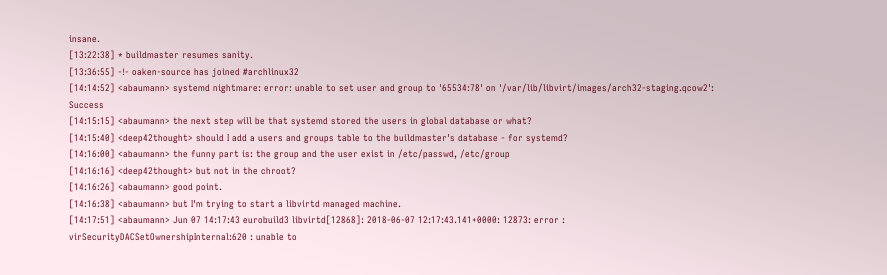insane.
[13:22:38] * buildmaster resumes sanity.
[13:36:55] -!- oaken-source has joined #archlinux32
[14:14:52] <abaumann> systemd nightmare: error: unable to set user and group to '65534:78' on '/var/lib/libvirt/images/arch32-staging.qcow2': Success
[14:15:15] <abaumann> the next step will be that systemd stored the users in global database or what?
[14:15:40] <deep42thought> should I add a users and groups table to the buildmaster's database - for systemd?
[14:16:00] <abaumann> the funny part is: the group and the user exist in /etc/passwd, /etc/group
[14:16:16] <deep42thought> but not in the chroot?
[14:16:26] <abaumann> good point.
[14:16:38] <abaumann> but I'm trying to start a libvirtd managed machine.
[14:17:51] <abaumann> Jun 07 14:17:43 eurobuild3 libvirtd[12868]: 2018-06-07 12:17:43.141+0000: 12873: error : virSecurityDACSetOwnershipInternal:620 : unable to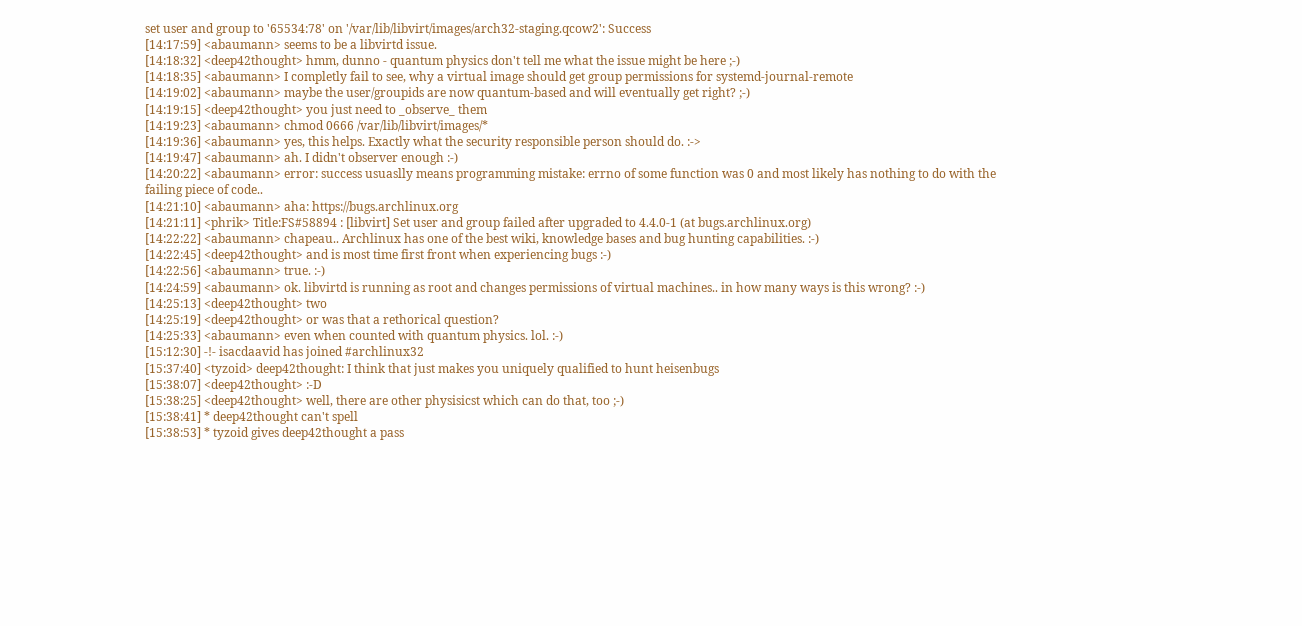set user and group to '65534:78' on '/var/lib/libvirt/images/arch32-staging.qcow2': Success
[14:17:59] <abaumann> seems to be a libvirtd issue.
[14:18:32] <deep42thought> hmm, dunno - quantum physics don't tell me what the issue might be here ;-)
[14:18:35] <abaumann> I completly fail to see, why a virtual image should get group permissions for systemd-journal-remote
[14:19:02] <abaumann> maybe the user/groupids are now quantum-based and will eventually get right? ;-)
[14:19:15] <deep42thought> you just need to _observe_ them
[14:19:23] <abaumann> chmod 0666 /var/lib/libvirt/images/*
[14:19:36] <abaumann> yes, this helps. Exactly what the security responsible person should do. :->
[14:19:47] <abaumann> ah. I didn't observer enough :-)
[14:20:22] <abaumann> error: success usuaslly means programming mistake: errno of some function was 0 and most likely has nothing to do with the failing piece of code..
[14:21:10] <abaumann> aha: https://bugs.archlinux.org
[14:21:11] <phrik> Title:FS#58894 : [libvirt] Set user and group failed after upgraded to 4.4.0-1 (at bugs.archlinux.org)
[14:22:22] <abaumann> chapeau.. Archlinux has one of the best wiki, knowledge bases and bug hunting capabilities. :-)
[14:22:45] <deep42thought> and is most time first front when experiencing bugs :-)
[14:22:56] <abaumann> true. :-)
[14:24:59] <abaumann> ok. libvirtd is running as root and changes permissions of virtual machines.. in how many ways is this wrong? :-)
[14:25:13] <deep42thought> two
[14:25:19] <deep42thought> or was that a rethorical question?
[14:25:33] <abaumann> even when counted with quantum physics. lol. :-)
[15:12:30] -!- isacdaavid has joined #archlinux32
[15:37:40] <tyzoid> deep42thought: I think that just makes you uniquely qualified to hunt heisenbugs
[15:38:07] <deep42thought> :-D
[15:38:25] <deep42thought> well, there are other physisicst which can do that, too ;-)
[15:38:41] * deep42thought can't spell
[15:38:53] * tyzoid gives deep42thought a pass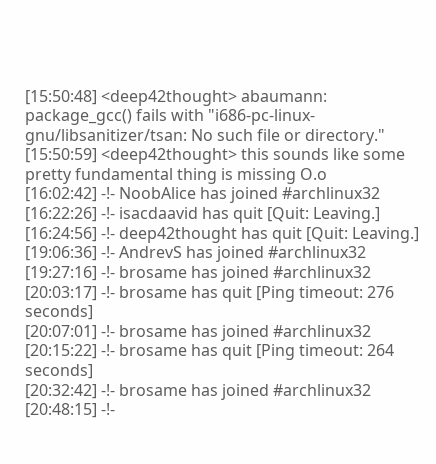[15:50:48] <deep42thought> abaumann: package_gcc() fails with "i686-pc-linux-gnu/libsanitizer/tsan: No such file or directory."
[15:50:59] <deep42thought> this sounds like some pretty fundamental thing is missing O.o
[16:02:42] -!- NoobAlice has joined #archlinux32
[16:22:26] -!- isacdaavid has quit [Quit: Leaving.]
[16:24:56] -!- deep42thought has quit [Quit: Leaving.]
[19:06:36] -!- AndrevS has joined #archlinux32
[19:27:16] -!- brosame has joined #archlinux32
[20:03:17] -!- brosame has quit [Ping timeout: 276 seconds]
[20:07:01] -!- brosame has joined #archlinux32
[20:15:22] -!- brosame has quit [Ping timeout: 264 seconds]
[20:32:42] -!- brosame has joined #archlinux32
[20:48:15] -!-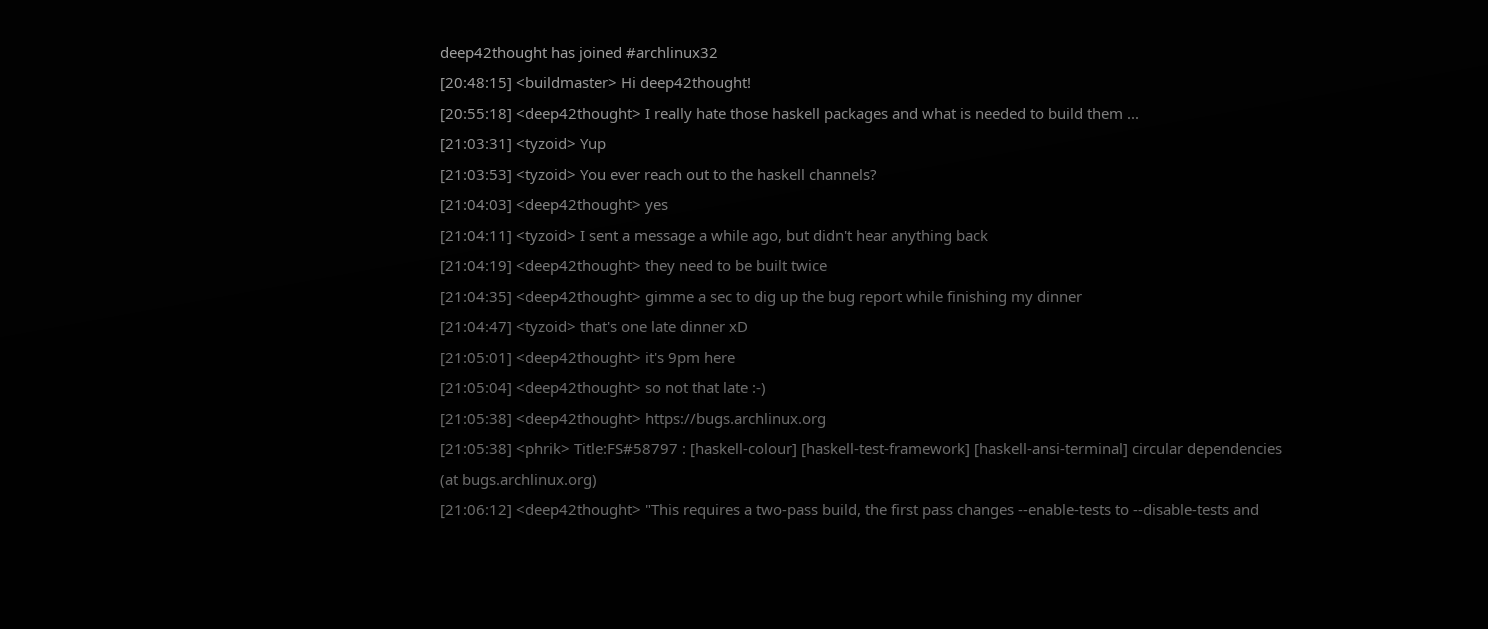deep42thought has joined #archlinux32
[20:48:15] <buildmaster> Hi deep42thought!
[20:55:18] <deep42thought> I really hate those haskell packages and what is needed to build them ...
[21:03:31] <tyzoid> Yup
[21:03:53] <tyzoid> You ever reach out to the haskell channels?
[21:04:03] <deep42thought> yes
[21:04:11] <tyzoid> I sent a message a while ago, but didn't hear anything back
[21:04:19] <deep42thought> they need to be built twice
[21:04:35] <deep42thought> gimme a sec to dig up the bug report while finishing my dinner
[21:04:47] <tyzoid> that's one late dinner xD
[21:05:01] <deep42thought> it's 9pm here
[21:05:04] <deep42thought> so not that late :-)
[21:05:38] <deep42thought> https://bugs.archlinux.org
[21:05:38] <phrik> Title:FS#58797 : [haskell-colour] [haskell-test-framework] [haskell-ansi-terminal] circular dependencies (at bugs.archlinux.org)
[21:06:12] <deep42thought> "This requires a two-pass build, the first pass changes --enable-tests to --disable-tests and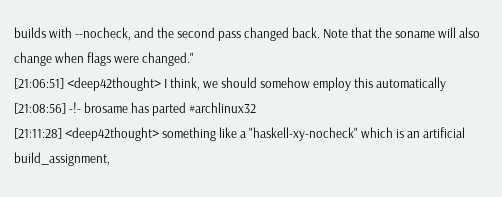builds with --nocheck, and the second pass changed back. Note that the soname will also change when flags were changed."
[21:06:51] <deep42thought> I think, we should somehow employ this automatically
[21:08:56] -!- brosame has parted #archlinux32
[21:11:28] <deep42thought> something like a "haskell-xy-nocheck" which is an artificial build_assignment,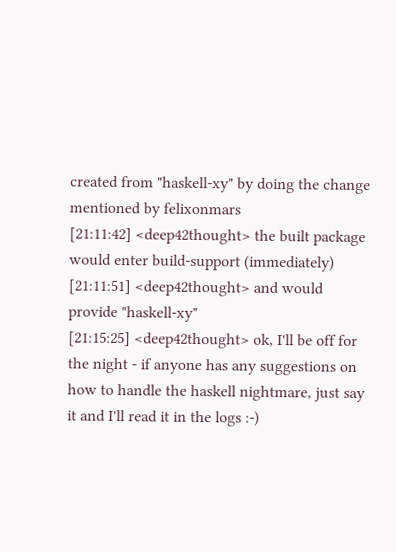created from "haskell-xy" by doing the change mentioned by felixonmars
[21:11:42] <deep42thought> the built package would enter build-support (immediately)
[21:11:51] <deep42thought> and would provide "haskell-xy"
[21:15:25] <deep42thought> ok, I'll be off for the night - if anyone has any suggestions on how to handle the haskell nightmare, just say it and I'll read it in the logs :-)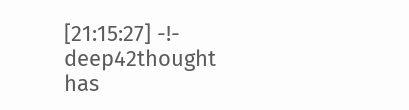[21:15:27] -!- deep42thought has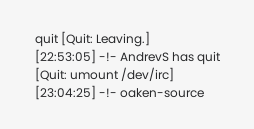quit [Quit: Leaving.]
[22:53:05] -!- AndrevS has quit [Quit: umount /dev/irc]
[23:04:25] -!- oaken-source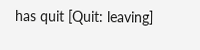has quit [Quit: leaving]